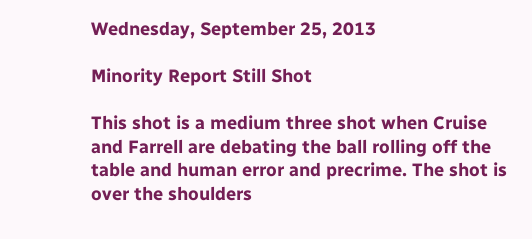Wednesday, September 25, 2013

Minority Report Still Shot

This shot is a medium three shot when Cruise and Farrell are debating the ball rolling off the table and human error and precrime. The shot is over the shoulders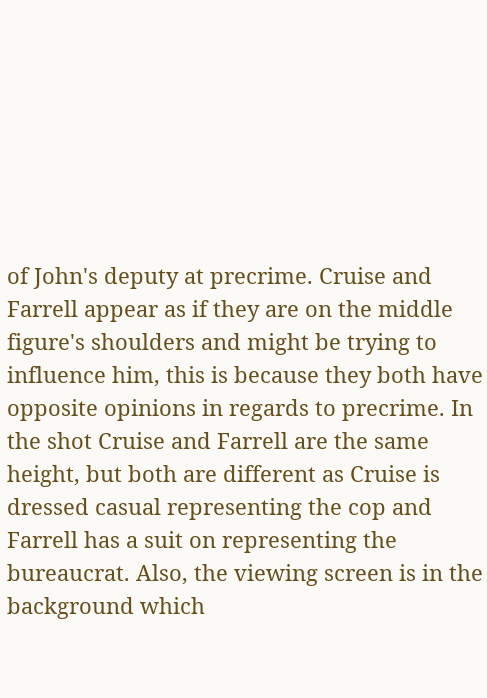of John's deputy at precrime. Cruise and Farrell appear as if they are on the middle figure's shoulders and might be trying to influence him, this is because they both have opposite opinions in regards to precrime. In the shot Cruise and Farrell are the same height, but both are different as Cruise is dressed casual representing the cop and Farrell has a suit on representing the bureaucrat. Also, the viewing screen is in the background which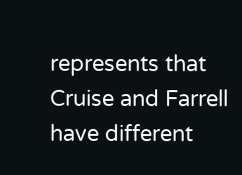represents that Cruise and Farrell have different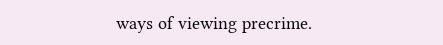ways of viewing precrime.